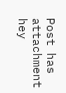Post has attachment
hey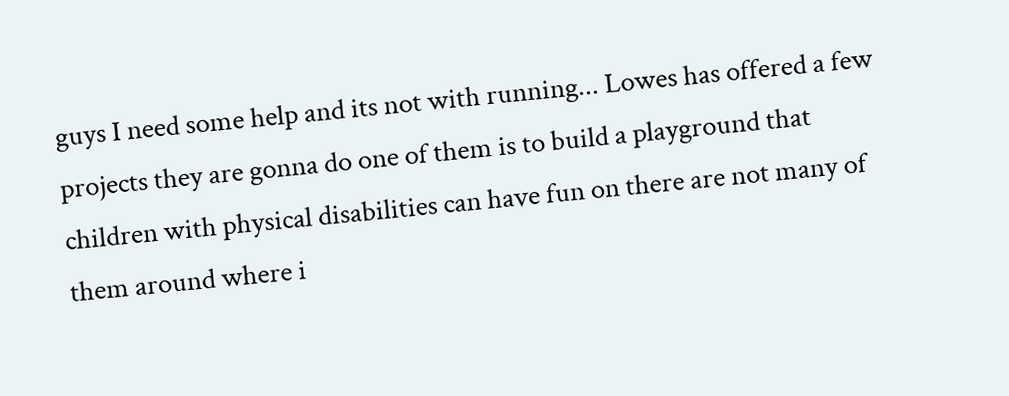guys I need some help and its not with running... Lowes has offered a few projects they are gonna do one of them is to build a playground that children with physical disabilities can have fun on there are not many of them around where i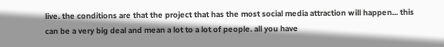live. the conditions are that the project that has the most social media attraction will happen... this can be a very big deal and mean a lot to a lot of people. all you have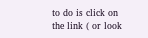to do is click on the link ( or look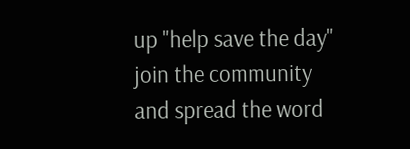up "help save the day" join the community and spread the word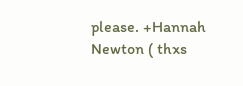please. +Hannah Newton ( thxs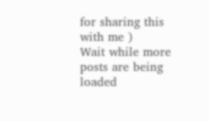for sharing this with me )
Wait while more posts are being loaded